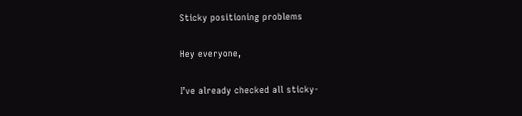Sticky positioning problems

Hey everyone,

I’ve already checked all sticky-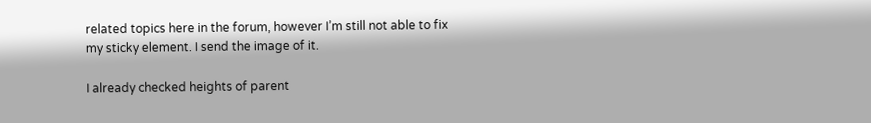related topics here in the forum, however I’m still not able to fix my sticky element. I send the image of it.

I already checked heights of parent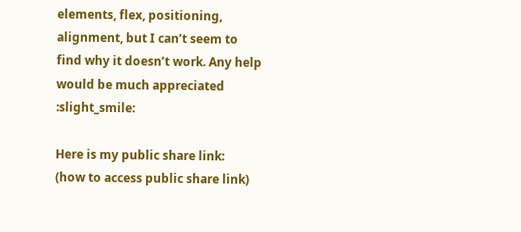elements, flex, positioning, alignment, but I can’t seem to find why it doesn’t work. Any help would be much appreciated :slight_smile:

Here is my public share link:
(how to access public share link)